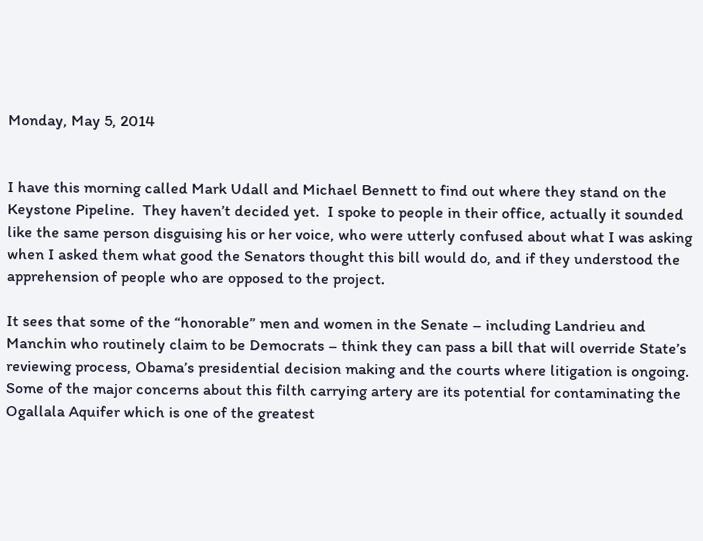Monday, May 5, 2014


I have this morning called Mark Udall and Michael Bennett to find out where they stand on the Keystone Pipeline.  They haven’t decided yet.  I spoke to people in their office, actually it sounded like the same person disguising his or her voice, who were utterly confused about what I was asking when I asked them what good the Senators thought this bill would do, and if they understood the apprehension of people who are opposed to the project.

It sees that some of the “honorable” men and women in the Senate – including Landrieu and Manchin who routinely claim to be Democrats – think they can pass a bill that will override State’s reviewing process, Obama’s presidential decision making and the courts where litigation is ongoing.  Some of the major concerns about this filth carrying artery are its potential for contaminating the Ogallala Aquifer which is one of the greatest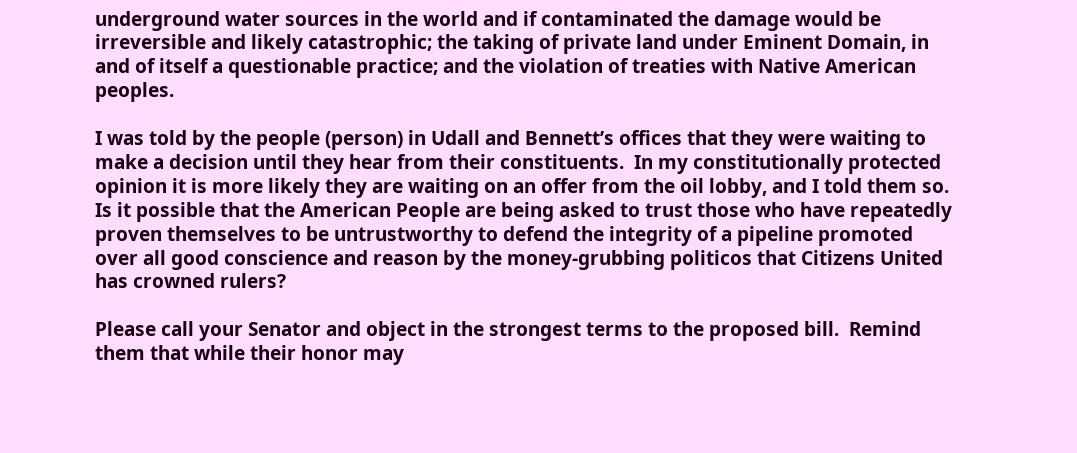underground water sources in the world and if contaminated the damage would be irreversible and likely catastrophic; the taking of private land under Eminent Domain, in and of itself a questionable practice; and the violation of treaties with Native American peoples.

I was told by the people (person) in Udall and Bennett’s offices that they were waiting to make a decision until they hear from their constituents.  In my constitutionally protected opinion it is more likely they are waiting on an offer from the oil lobby, and I told them so.  Is it possible that the American People are being asked to trust those who have repeatedly proven themselves to be untrustworthy to defend the integrity of a pipeline promoted over all good conscience and reason by the money-grubbing politicos that Citizens United has crowned rulers?

Please call your Senator and object in the strongest terms to the proposed bill.  Remind them that while their honor may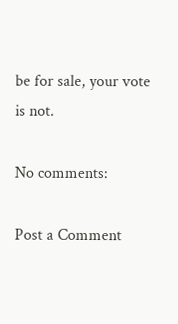be for sale, your vote is not.

No comments:

Post a Comment